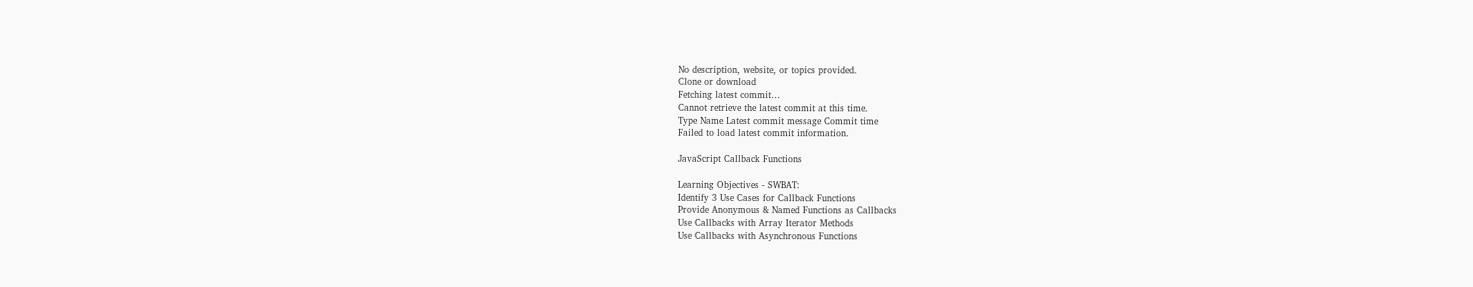No description, website, or topics provided.
Clone or download
Fetching latest commit…
Cannot retrieve the latest commit at this time.
Type Name Latest commit message Commit time
Failed to load latest commit information.

JavaScript Callback Functions

Learning Objectives - SWBAT:
Identify 3 Use Cases for Callback Functions
Provide Anonymous & Named Functions as Callbacks
Use Callbacks with Array Iterator Methods
Use Callbacks with Asynchronous Functions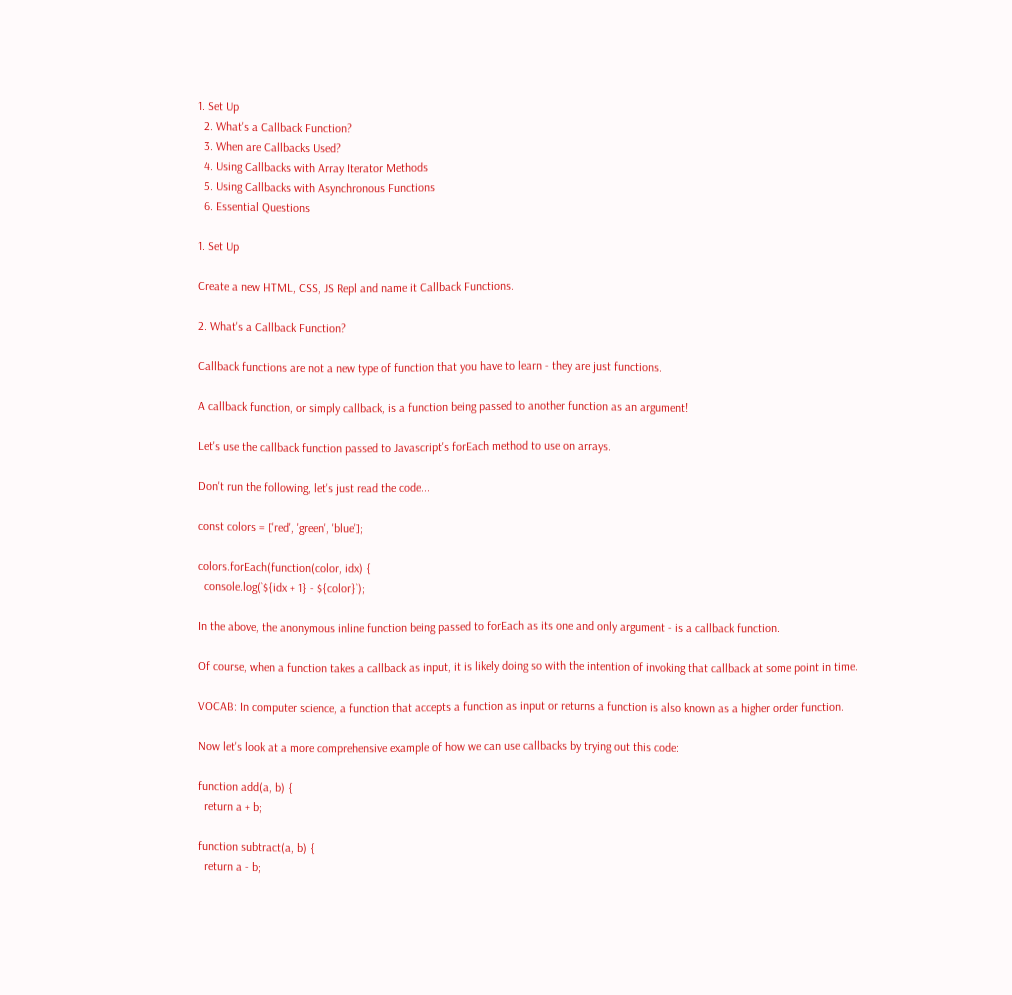1. Set Up
  2. What's a Callback Function?
  3. When are Callbacks Used?
  4. Using Callbacks with Array Iterator Methods
  5. Using Callbacks with Asynchronous Functions
  6. Essential Questions

1. Set Up

Create a new HTML, CSS, JS Repl and name it Callback Functions.

2. What's a Callback Function?

Callback functions are not a new type of function that you have to learn - they are just functions.

A callback function, or simply callback, is a function being passed to another function as an argument!

Let's use the callback function passed to Javascript's forEach method to use on arrays.

Don't run the following, let's just read the code...

const colors = ['red', 'green', 'blue'];

colors.forEach(function(color, idx) {
  console.log(`${idx + 1} - ${color}`);

In the above, the anonymous inline function being passed to forEach as its one and only argument - is a callback function.

Of course, when a function takes a callback as input, it is likely doing so with the intention of invoking that callback at some point in time.

VOCAB: In computer science, a function that accepts a function as input or returns a function is also known as a higher order function.

Now let's look at a more comprehensive example of how we can use callbacks by trying out this code:

function add(a, b) {
  return a + b;

function subtract(a, b) {
  return a - b;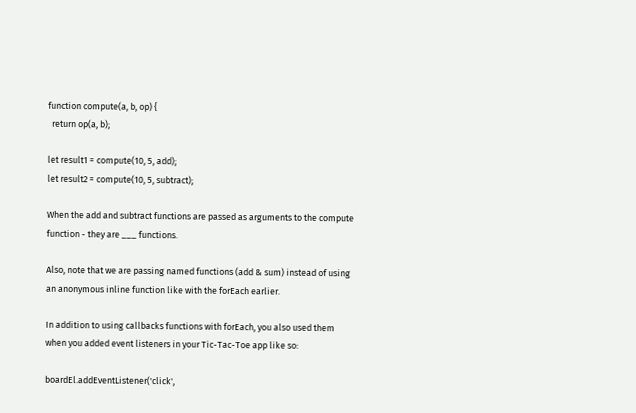function compute(a, b, op) {
  return op(a, b);

let result1 = compute(10, 5, add);
let result2 = compute(10, 5, subtract);

When the add and subtract functions are passed as arguments to the compute function - they are ___ functions.

Also, note that we are passing named functions (add & sum) instead of using an anonymous inline function like with the forEach earlier.

In addition to using callbacks functions with forEach, you also used them when you added event listeners in your Tic-Tac-Toe app like so:

boardEl.addEventListener('click',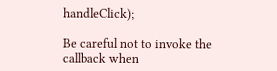handleClick);

Be careful not to invoke the callback when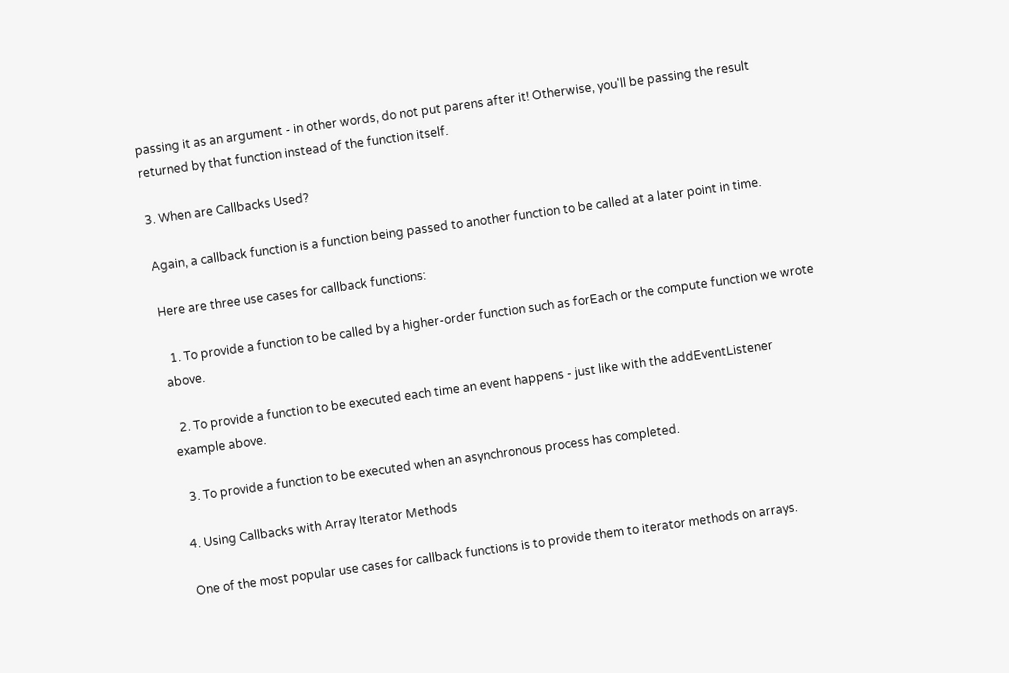passing it as an argument - in other words, do not put parens after it! Otherwise, you'll be passing the result returned by that function instead of the function itself.

3. When are Callbacks Used?

Again, a callback function is a function being passed to another function to be called at a later point in time.

Here are three use cases for callback functions:

  1. To provide a function to be called by a higher-order function such as forEach or the compute function we wrote above.

  2. To provide a function to be executed each time an event happens - just like with the addEventListener example above.

  3. To provide a function to be executed when an asynchronous process has completed.

4. Using Callbacks with Array Iterator Methods

One of the most popular use cases for callback functions is to provide them to iterator methods on arrays.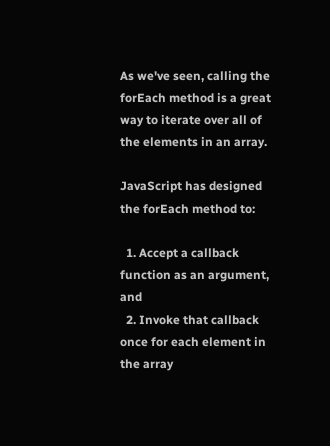As we've seen, calling the forEach method is a great way to iterate over all of the elements in an array.

JavaScript has designed the forEach method to:

  1. Accept a callback function as an argument, and
  2. Invoke that callback once for each element in the array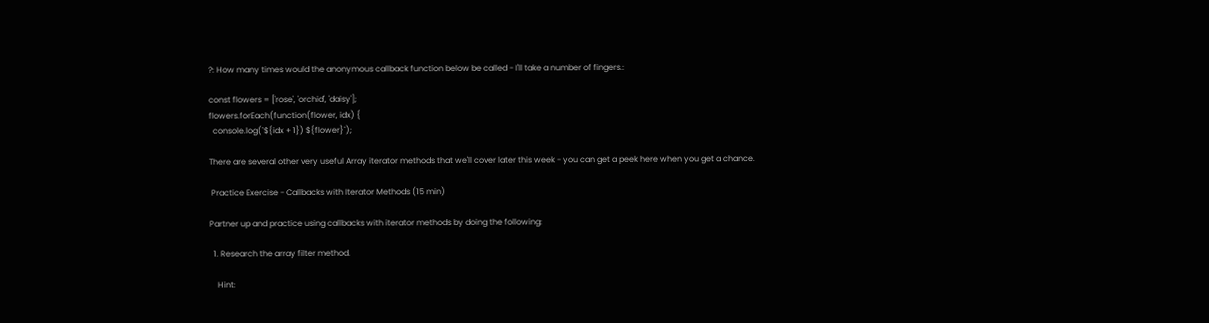?: How many times would the anonymous callback function below be called - I'll take a number of fingers.:

const flowers = ['rose', 'orchid', 'daisy'];
flowers.forEach(function(flower, idx) {
  console.log(`${idx + 1}) ${flower}`);

There are several other very useful Array iterator methods that we'll cover later this week - you can get a peek here when you get a chance.

 Practice Exercise - Callbacks with Iterator Methods (15 min)

Partner up and practice using callbacks with iterator methods by doing the following:

  1. Research the array filter method.

    Hint: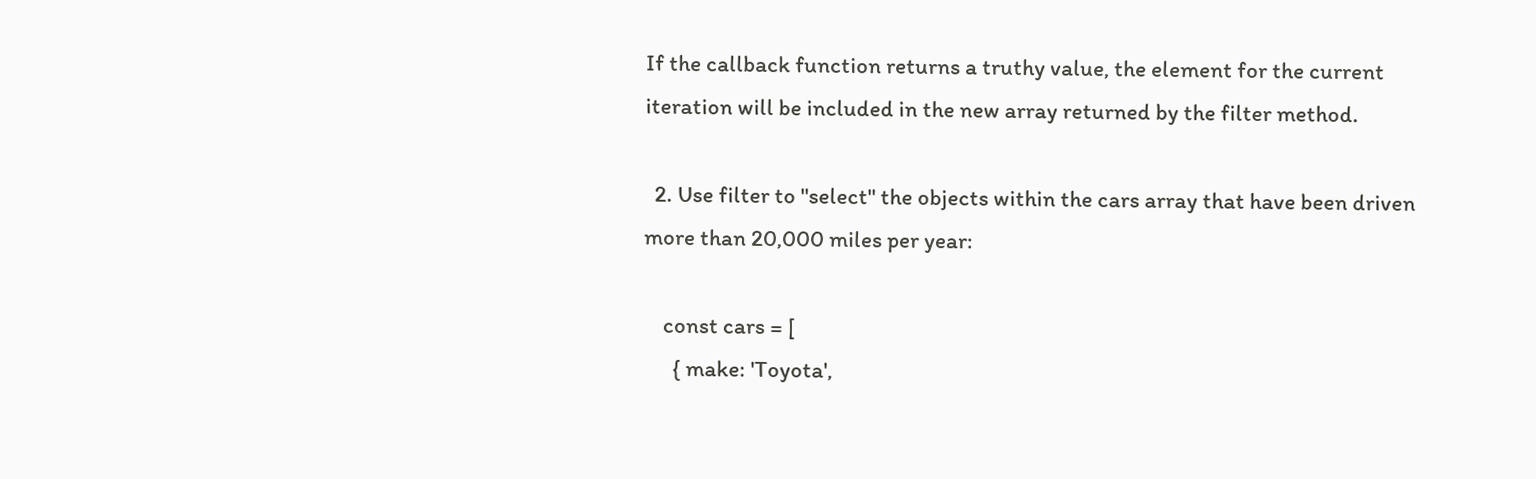If the callback function returns a truthy value, the element for the current iteration will be included in the new array returned by the filter method.

  2. Use filter to "select" the objects within the cars array that have been driven more than 20,000 miles per year:

    const cars = [
      { make: 'Toyota',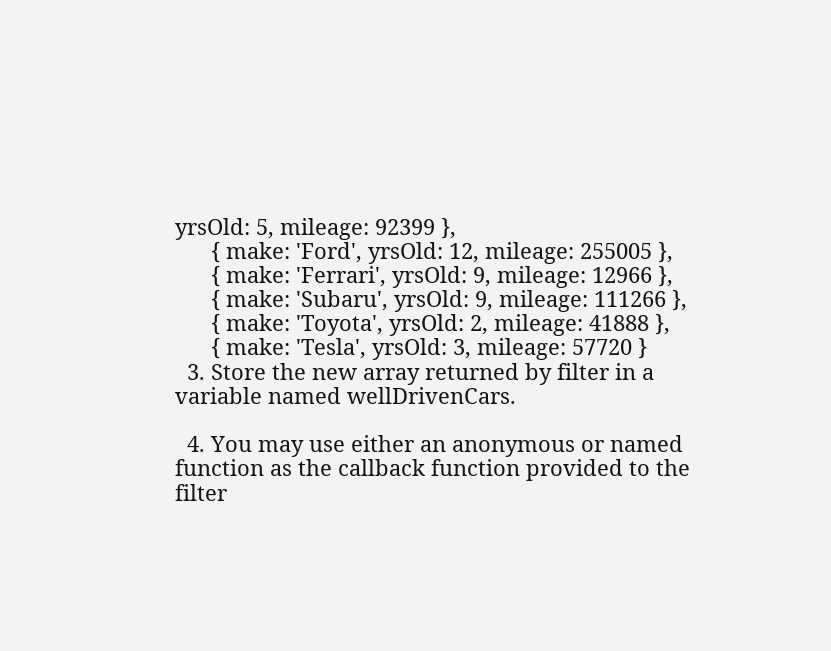yrsOld: 5, mileage: 92399 },
      { make: 'Ford', yrsOld: 12, mileage: 255005 },
      { make: 'Ferrari', yrsOld: 9, mileage: 12966 },
      { make: 'Subaru', yrsOld: 9, mileage: 111266 },
      { make: 'Toyota', yrsOld: 2, mileage: 41888 },
      { make: 'Tesla', yrsOld: 3, mileage: 57720 }
  3. Store the new array returned by filter in a variable named wellDrivenCars.

  4. You may use either an anonymous or named function as the callback function provided to the filter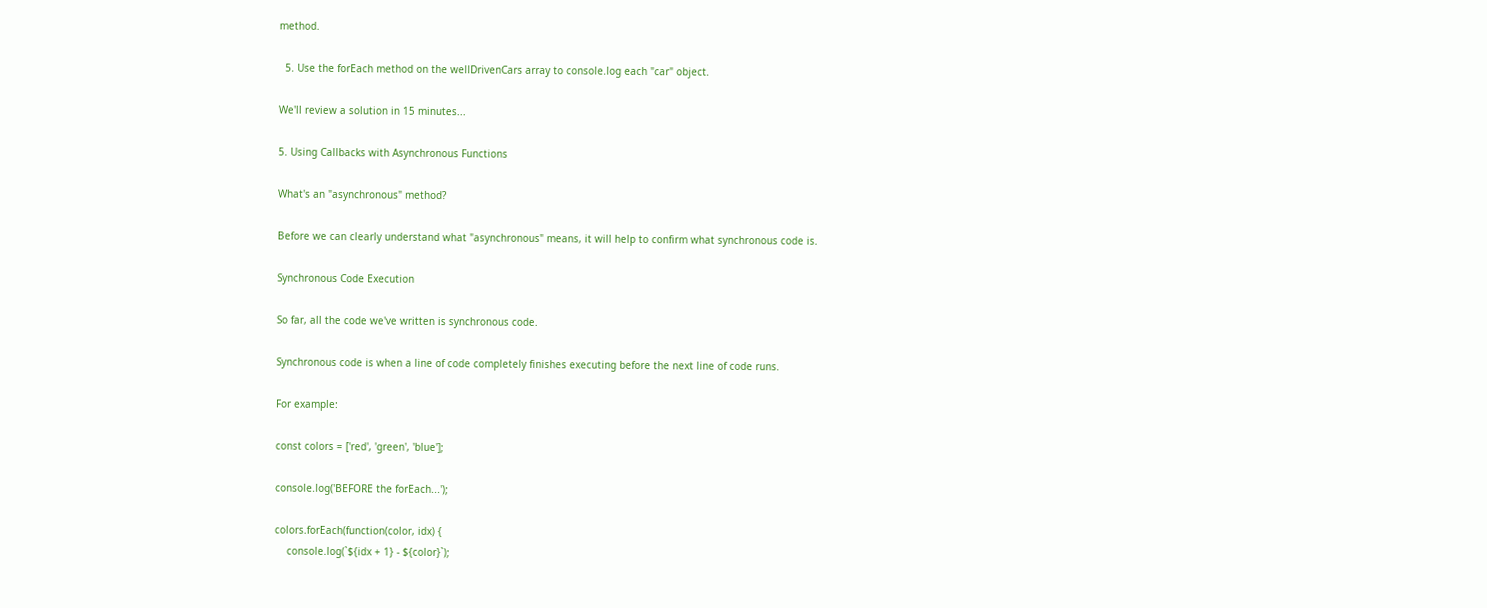method.

  5. Use the forEach method on the wellDrivenCars array to console.log each "car" object.

We'll review a solution in 15 minutes...

5. Using Callbacks with Asynchronous Functions

What's an "asynchronous" method?

Before we can clearly understand what "asynchronous" means, it will help to confirm what synchronous code is.

Synchronous Code Execution

So far, all the code we've written is synchronous code.

Synchronous code is when a line of code completely finishes executing before the next line of code runs.

For example:

const colors = ['red', 'green', 'blue'];

console.log('BEFORE the forEach...');

colors.forEach(function(color, idx) {
    console.log(`${idx + 1} - ${color}`);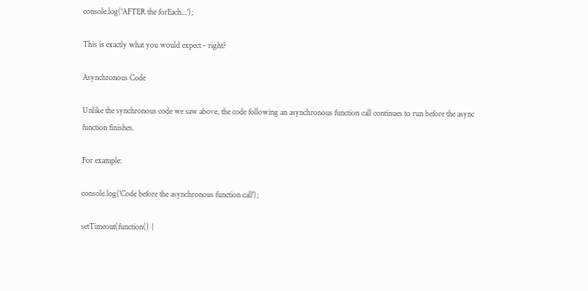console.log('AFTER the forEach...');

This is exactly what you would expect - right?

Asynchronous Code

Unlike the synchronous code we saw above, the code following an asynchronous function call continues to run before the async function finishes.

For example:

console.log('Code before the asynchronous function call');

setTimeout(function() {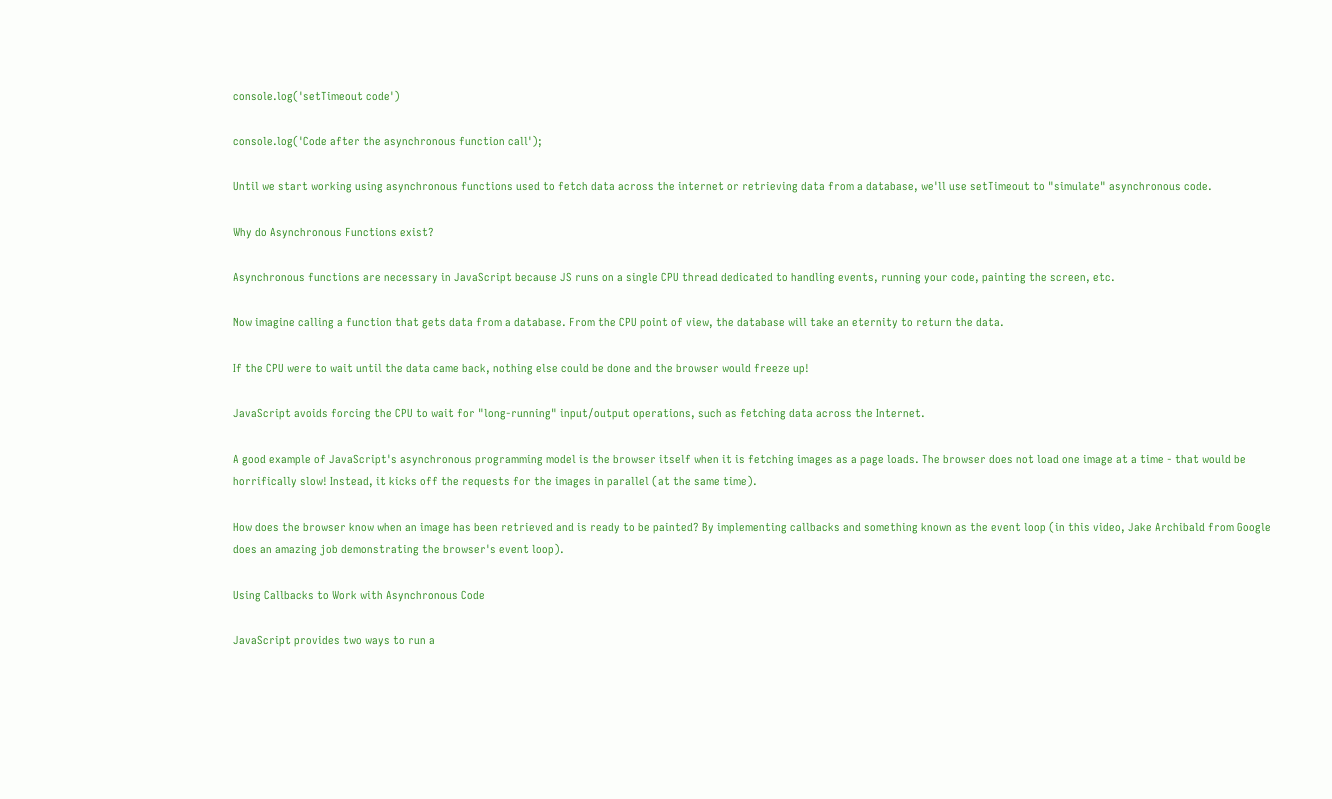console.log('setTimeout code')

console.log('Code after the asynchronous function call');

Until we start working using asynchronous functions used to fetch data across the internet or retrieving data from a database, we'll use setTimeout to "simulate" asynchronous code.

Why do Asynchronous Functions exist?

Asynchronous functions are necessary in JavaScript because JS runs on a single CPU thread dedicated to handling events, running your code, painting the screen, etc.

Now imagine calling a function that gets data from a database. From the CPU point of view, the database will take an eternity to return the data.

If the CPU were to wait until the data came back, nothing else could be done and the browser would freeze up!

JavaScript avoids forcing the CPU to wait for "long-running" input/output operations, such as fetching data across the Internet.

A good example of JavaScript's asynchronous programming model is the browser itself when it is fetching images as a page loads. The browser does not load one image at a time - that would be horrifically slow! Instead, it kicks off the requests for the images in parallel (at the same time).

How does the browser know when an image has been retrieved and is ready to be painted? By implementing callbacks and something known as the event loop (in this video, Jake Archibald from Google does an amazing job demonstrating the browser's event loop).

Using Callbacks to Work with Asynchronous Code

JavaScript provides two ways to run a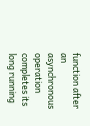function after an asynchronous operation completes its long running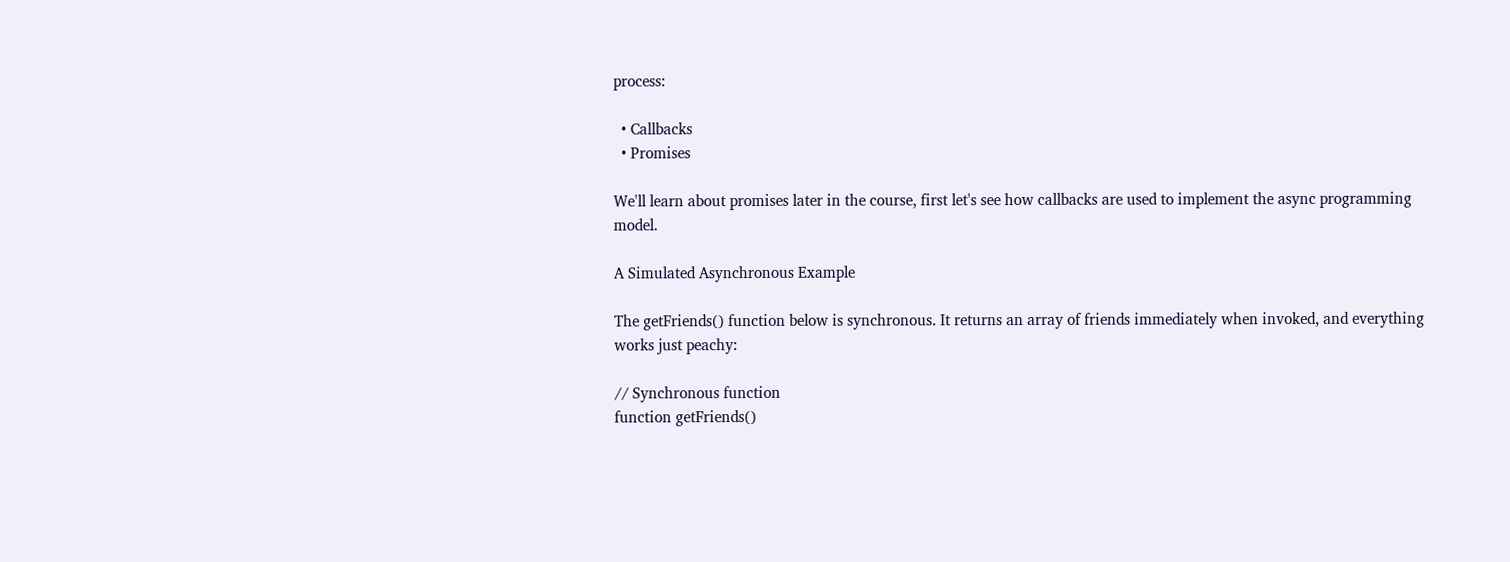process:

  • Callbacks
  • Promises

We'll learn about promises later in the course, first let's see how callbacks are used to implement the async programming model.

A Simulated Asynchronous Example

The getFriends() function below is synchronous. It returns an array of friends immediately when invoked, and everything works just peachy:

// Synchronous function
function getFriends()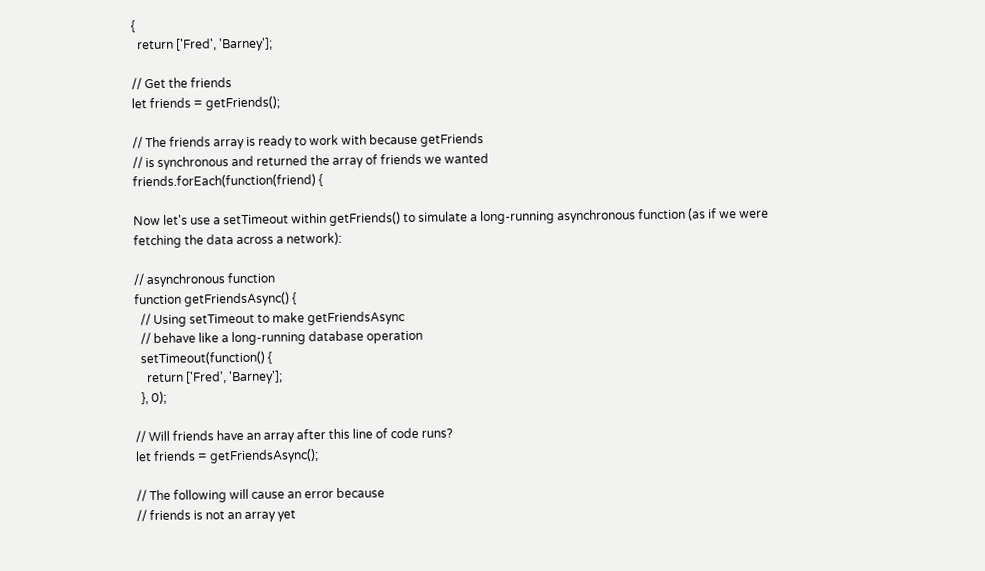{
  return ['Fred', 'Barney'];

// Get the friends
let friends = getFriends();

// The friends array is ready to work with because getFriends
// is synchronous and returned the array of friends we wanted
friends.forEach(function(friend) {

Now let's use a setTimeout within getFriends() to simulate a long-running asynchronous function (as if we were fetching the data across a network):

// asynchronous function
function getFriendsAsync() {
  // Using setTimeout to make getFriendsAsync
  // behave like a long-running database operation
  setTimeout(function() {
    return ['Fred', 'Barney'];
  }, 0);

// Will friends have an array after this line of code runs?
let friends = getFriendsAsync();

// The following will cause an error because
// friends is not an array yet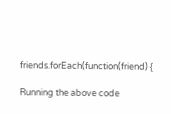friends.forEach(function(friend) {

Running the above code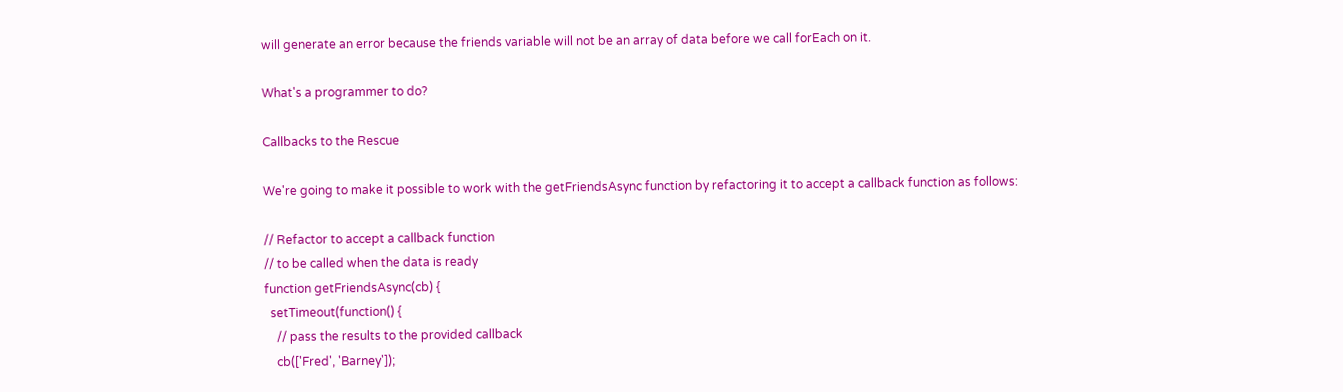will generate an error because the friends variable will not be an array of data before we call forEach on it.

What's a programmer to do?

Callbacks to the Rescue

We're going to make it possible to work with the getFriendsAsync function by refactoring it to accept a callback function as follows:

// Refactor to accept a callback function
// to be called when the data is ready
function getFriendsAsync(cb) {
  setTimeout(function() {
    // pass the results to the provided callback
    cb(['Fred', 'Barney']);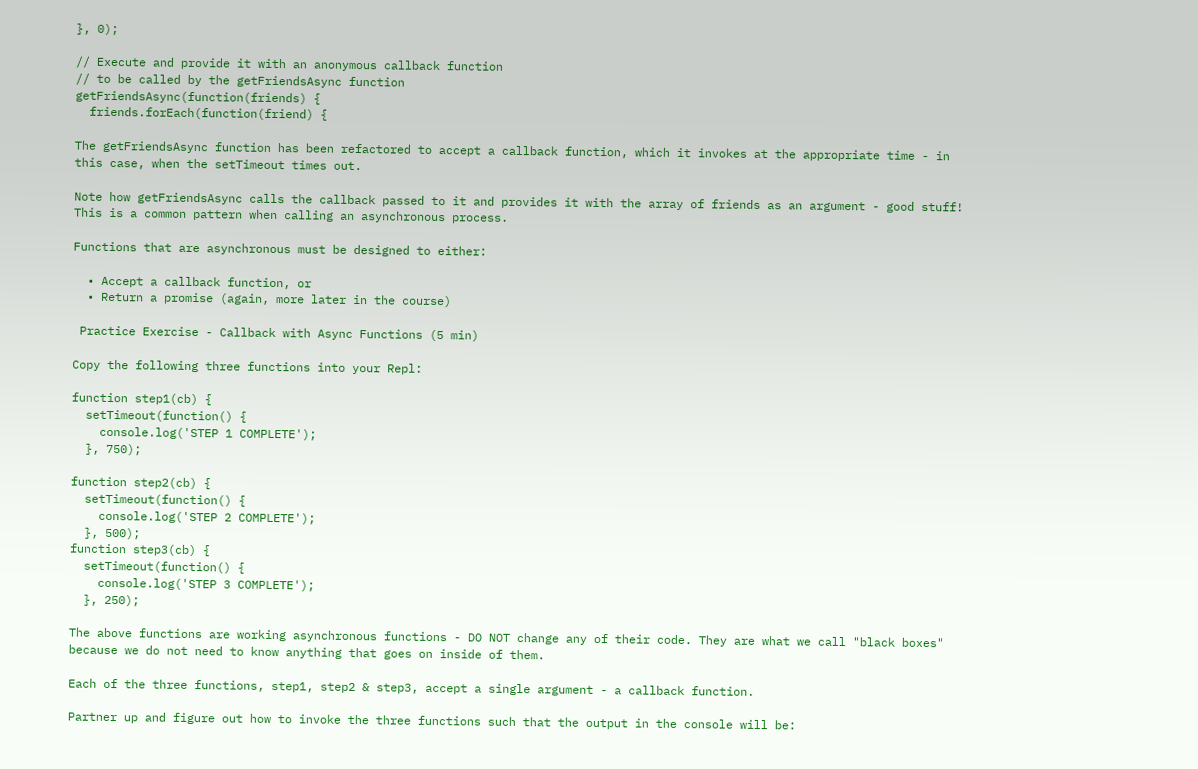}, 0);

// Execute and provide it with an anonymous callback function
// to be called by the getFriendsAsync function
getFriendsAsync(function(friends) {
  friends.forEach(function(friend) {

The getFriendsAsync function has been refactored to accept a callback function, which it invokes at the appropriate time - in this case, when the setTimeout times out.

Note how getFriendsAsync calls the callback passed to it and provides it with the array of friends as an argument - good stuff! This is a common pattern when calling an asynchronous process.

Functions that are asynchronous must be designed to either:

  • Accept a callback function, or
  • Return a promise (again, more later in the course)

 Practice Exercise - Callback with Async Functions (5 min)

Copy the following three functions into your Repl:

function step1(cb) {
  setTimeout(function() {
    console.log('STEP 1 COMPLETE');
  }, 750);

function step2(cb) {
  setTimeout(function() {
    console.log('STEP 2 COMPLETE');
  }, 500);
function step3(cb) {
  setTimeout(function() {
    console.log('STEP 3 COMPLETE');
  }, 250);

The above functions are working asynchronous functions - DO NOT change any of their code. They are what we call "black boxes" because we do not need to know anything that goes on inside of them.

Each of the three functions, step1, step2 & step3, accept a single argument - a callback function.

Partner up and figure out how to invoke the three functions such that the output in the console will be: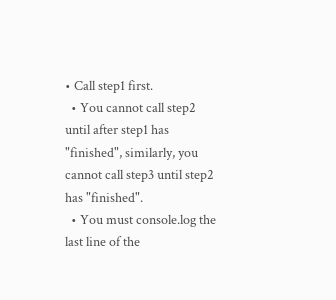• Call step1 first.
  • You cannot call step2 until after step1 has "finished", similarly, you cannot call step3 until step2 has "finished".
  • You must console.log the last line of the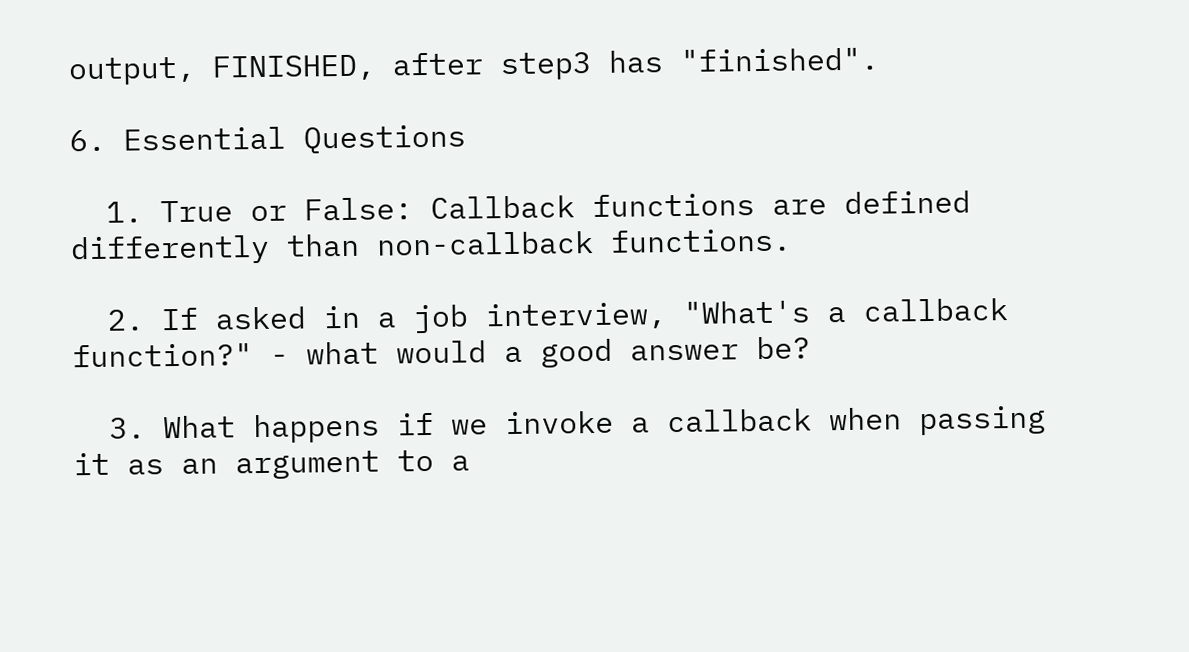output, FINISHED, after step3 has "finished".

6. Essential Questions

  1. True or False: Callback functions are defined differently than non-callback functions.

  2. If asked in a job interview, "What's a callback function?" - what would a good answer be?

  3. What happens if we invoke a callback when passing it as an argument to a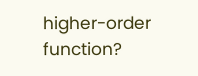higher-order function?